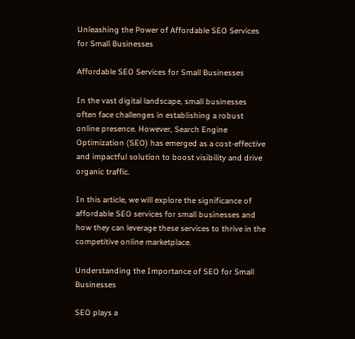Unleashing the Power of Affordable SEO Services for Small Businesses

Affordable SEO Services for Small Businesses

In the vast digital landscape, small businesses often face challenges in establishing a robust online presence. However, Search Engine Optimization (SEO) has emerged as a cost-effective and impactful solution to boost visibility and drive organic traffic.

In this article, we will explore the significance of affordable SEO services for small businesses and how they can leverage these services to thrive in the competitive online marketplace.

Understanding the Importance of SEO for Small Businesses

SEO plays a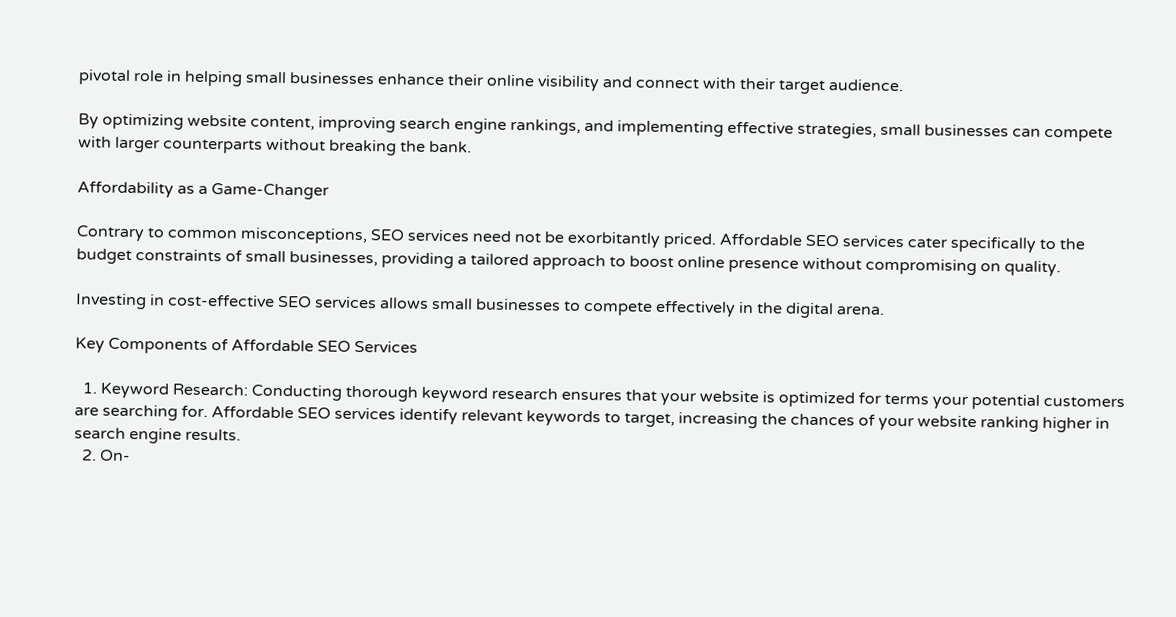pivotal role in helping small businesses enhance their online visibility and connect with their target audience.

By optimizing website content, improving search engine rankings, and implementing effective strategies, small businesses can compete with larger counterparts without breaking the bank.

Affordability as a Game-Changer

Contrary to common misconceptions, SEO services need not be exorbitantly priced. Affordable SEO services cater specifically to the budget constraints of small businesses, providing a tailored approach to boost online presence without compromising on quality.

Investing in cost-effective SEO services allows small businesses to compete effectively in the digital arena.

Key Components of Affordable SEO Services

  1. Keyword Research: Conducting thorough keyword research ensures that your website is optimized for terms your potential customers are searching for. Affordable SEO services identify relevant keywords to target, increasing the chances of your website ranking higher in search engine results.
  2. On-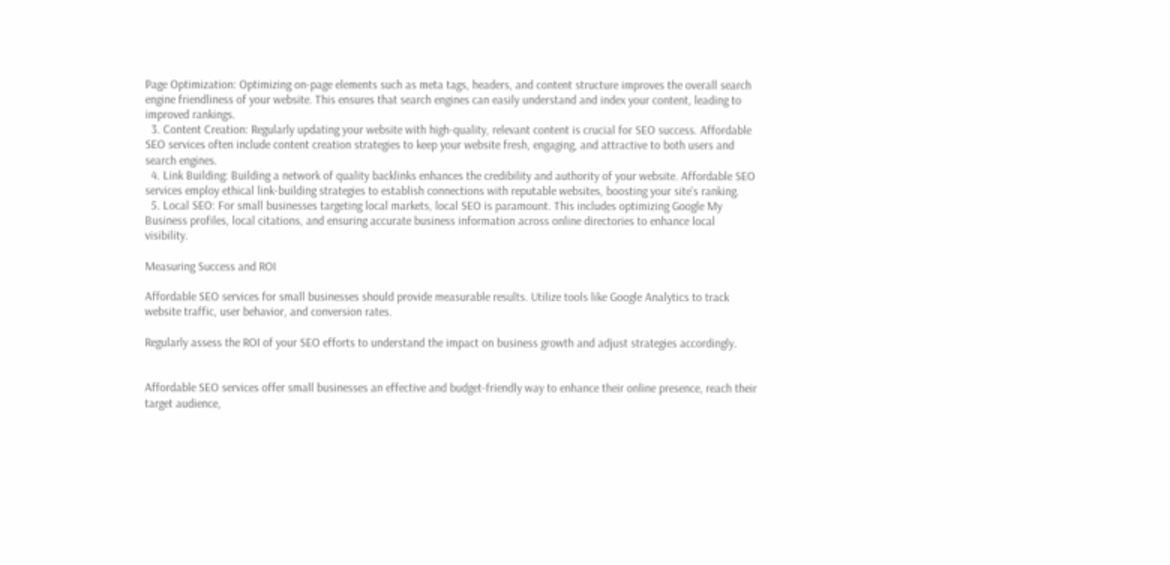Page Optimization: Optimizing on-page elements such as meta tags, headers, and content structure improves the overall search engine friendliness of your website. This ensures that search engines can easily understand and index your content, leading to improved rankings.
  3. Content Creation: Regularly updating your website with high-quality, relevant content is crucial for SEO success. Affordable SEO services often include content creation strategies to keep your website fresh, engaging, and attractive to both users and search engines.
  4. Link Building: Building a network of quality backlinks enhances the credibility and authority of your website. Affordable SEO services employ ethical link-building strategies to establish connections with reputable websites, boosting your site’s ranking.
  5. Local SEO: For small businesses targeting local markets, local SEO is paramount. This includes optimizing Google My Business profiles, local citations, and ensuring accurate business information across online directories to enhance local visibility.

Measuring Success and ROI

Affordable SEO services for small businesses should provide measurable results. Utilize tools like Google Analytics to track website traffic, user behavior, and conversion rates.

Regularly assess the ROI of your SEO efforts to understand the impact on business growth and adjust strategies accordingly.


Affordable SEO services offer small businesses an effective and budget-friendly way to enhance their online presence, reach their target audience,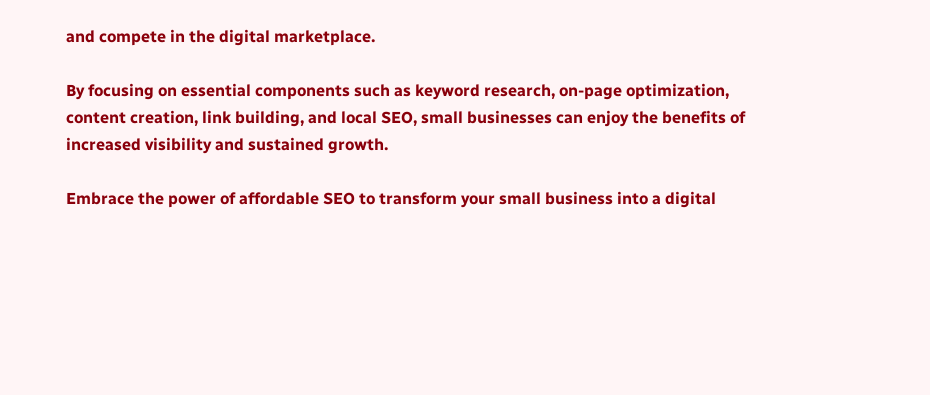and compete in the digital marketplace.

By focusing on essential components such as keyword research, on-page optimization, content creation, link building, and local SEO, small businesses can enjoy the benefits of increased visibility and sustained growth.

Embrace the power of affordable SEO to transform your small business into a digital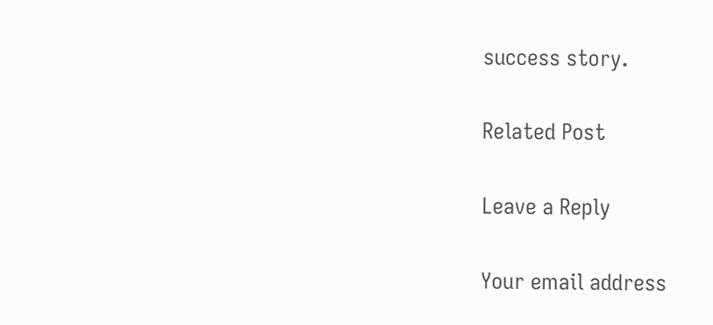success story.

Related Post

Leave a Reply

Your email address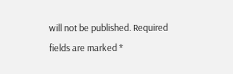will not be published. Required fields are marked *